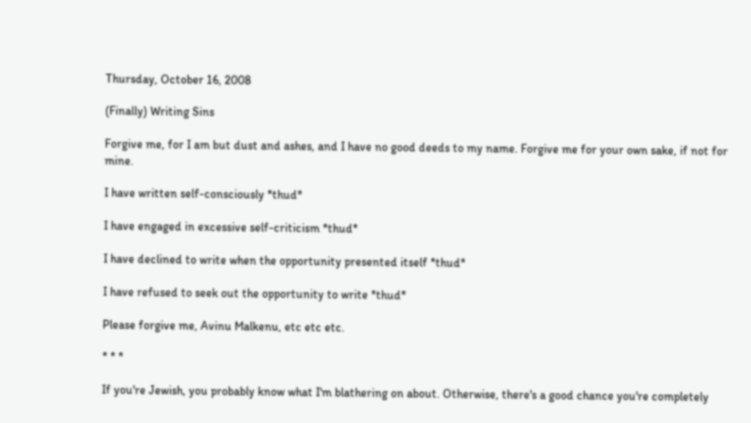Thursday, October 16, 2008

(Finally) Writing Sins

Forgive me, for I am but dust and ashes, and I have no good deeds to my name. Forgive me for your own sake, if not for mine.

I have written self-consciously *thud*

I have engaged in excessive self-criticism *thud*

I have declined to write when the opportunity presented itself *thud*

I have refused to seek out the opportunity to write *thud*

Please forgive me, Avinu Malkenu, etc etc etc.

* * *

If you're Jewish, you probably know what I'm blathering on about. Otherwise, there's a good chance you're completely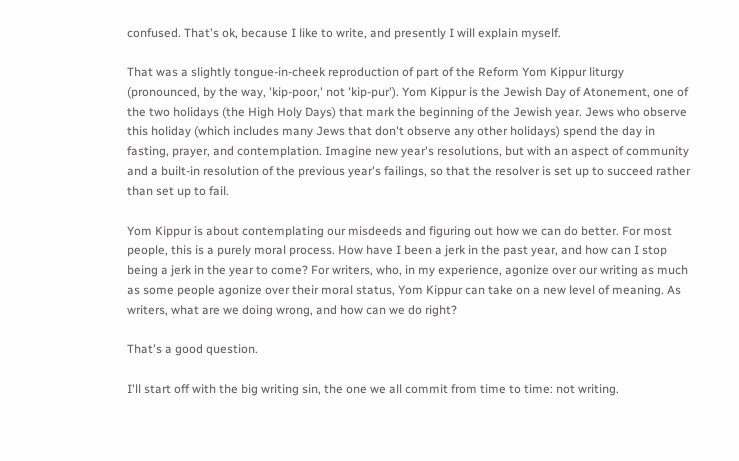confused. That's ok, because I like to write, and presently I will explain myself.

That was a slightly tongue-in-cheek reproduction of part of the Reform Yom Kippur liturgy (pronounced, by the way, 'kip-poor,' not 'kip-pur'). Yom Kippur is the Jewish Day of Atonement, one of the two holidays (the High Holy Days) that mark the beginning of the Jewish year. Jews who observe this holiday (which includes many Jews that don't observe any other holidays) spend the day in fasting, prayer, and contemplation. Imagine new year's resolutions, but with an aspect of community and a built-in resolution of the previous year's failings, so that the resolver is set up to succeed rather than set up to fail.

Yom Kippur is about contemplating our misdeeds and figuring out how we can do better. For most people, this is a purely moral process. How have I been a jerk in the past year, and how can I stop being a jerk in the year to come? For writers, who, in my experience, agonize over our writing as much as some people agonize over their moral status, Yom Kippur can take on a new level of meaning. As writers, what are we doing wrong, and how can we do right?

That's a good question.

I'll start off with the big writing sin, the one we all commit from time to time: not writing.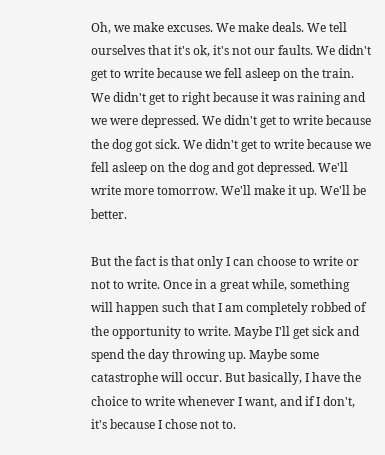Oh, we make excuses. We make deals. We tell ourselves that it's ok, it's not our faults. We didn't get to write because we fell asleep on the train. We didn't get to right because it was raining and we were depressed. We didn't get to write because the dog got sick. We didn't get to write because we fell asleep on the dog and got depressed. We'll write more tomorrow. We'll make it up. We'll be better.

But the fact is that only I can choose to write or not to write. Once in a great while, something will happen such that I am completely robbed of the opportunity to write. Maybe I'll get sick and spend the day throwing up. Maybe some catastrophe will occur. But basically, I have the choice to write whenever I want, and if I don't, it's because I chose not to.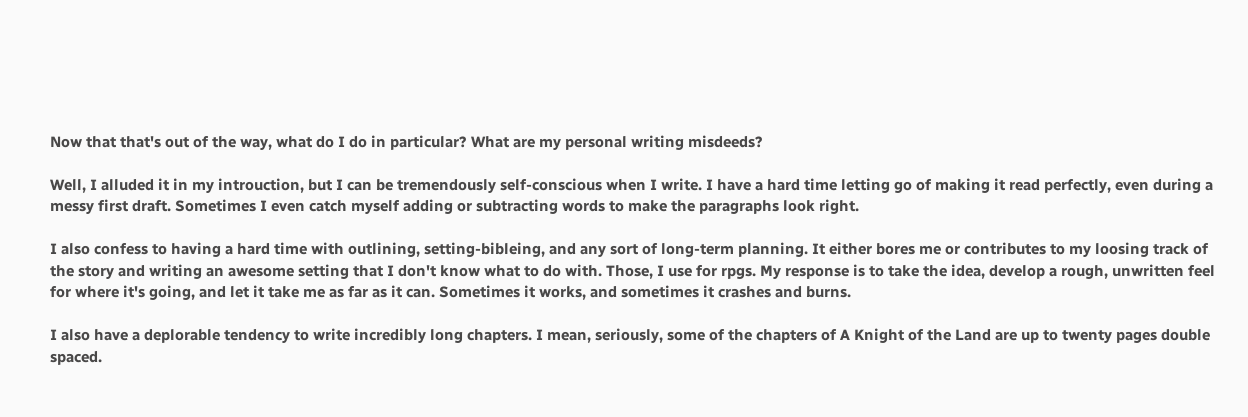Now that that's out of the way, what do I do in particular? What are my personal writing misdeeds?

Well, I alluded it in my introuction, but I can be tremendously self-conscious when I write. I have a hard time letting go of making it read perfectly, even during a messy first draft. Sometimes I even catch myself adding or subtracting words to make the paragraphs look right.

I also confess to having a hard time with outlining, setting-bibleing, and any sort of long-term planning. It either bores me or contributes to my loosing track of the story and writing an awesome setting that I don't know what to do with. Those, I use for rpgs. My response is to take the idea, develop a rough, unwritten feel for where it's going, and let it take me as far as it can. Sometimes it works, and sometimes it crashes and burns.

I also have a deplorable tendency to write incredibly long chapters. I mean, seriously, some of the chapters of A Knight of the Land are up to twenty pages double spaced.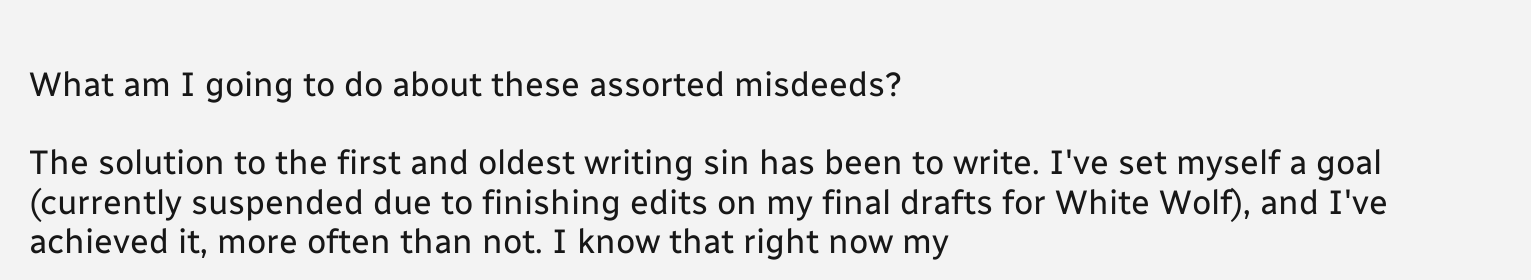What am I going to do about these assorted misdeeds?

The solution to the first and oldest writing sin has been to write. I've set myself a goal (currently suspended due to finishing edits on my final drafts for White Wolf), and I've achieved it, more often than not. I know that right now my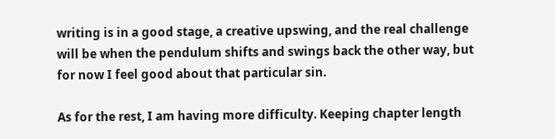writing is in a good stage, a creative upswing, and the real challenge will be when the pendulum shifts and swings back the other way, but for now I feel good about that particular sin.

As for the rest, I am having more difficulty. Keeping chapter length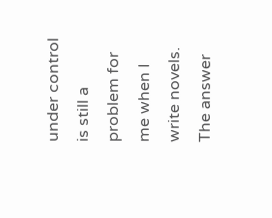under control is still a problem for me when I write novels. The answer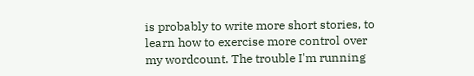is probably to write more short stories, to learn how to exercise more control over my wordcount. The trouble I'm running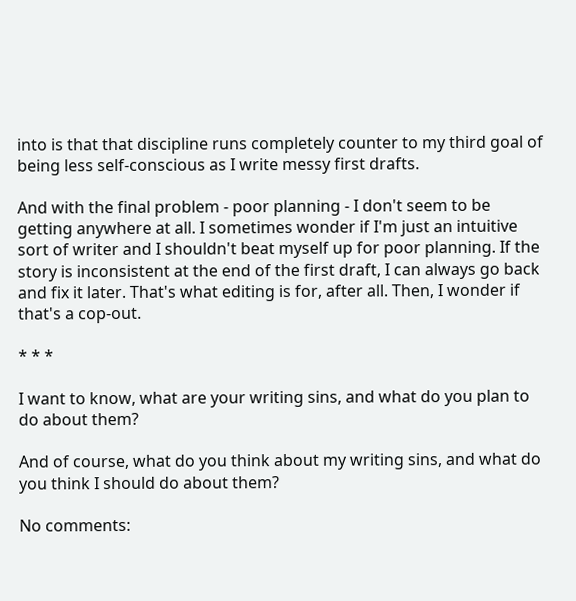into is that that discipline runs completely counter to my third goal of being less self-conscious as I write messy first drafts.

And with the final problem - poor planning - I don't seem to be getting anywhere at all. I sometimes wonder if I'm just an intuitive sort of writer and I shouldn't beat myself up for poor planning. If the story is inconsistent at the end of the first draft, I can always go back and fix it later. That's what editing is for, after all. Then, I wonder if that's a cop-out.

* * *

I want to know, what are your writing sins, and what do you plan to do about them?

And of course, what do you think about my writing sins, and what do you think I should do about them?

No comments: